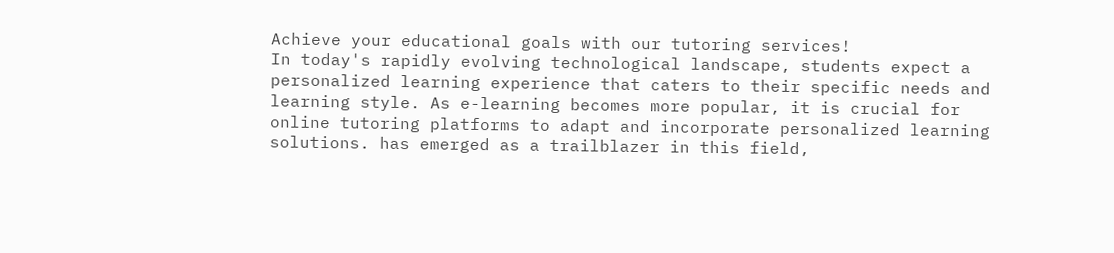Achieve your educational goals with our tutoring services!
In today's rapidly evolving technological landscape, students expect a personalized learning experience that caters to their specific needs and learning style. As e-learning becomes more popular, it is crucial for online tutoring platforms to adapt and incorporate personalized learning solutions. has emerged as a trailblazer in this field,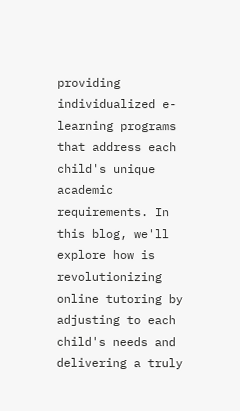providing individualized e-learning programs that address each child's unique academic requirements. In this blog, we'll explore how is revolutionizing online tutoring by adjusting to each child's needs and delivering a truly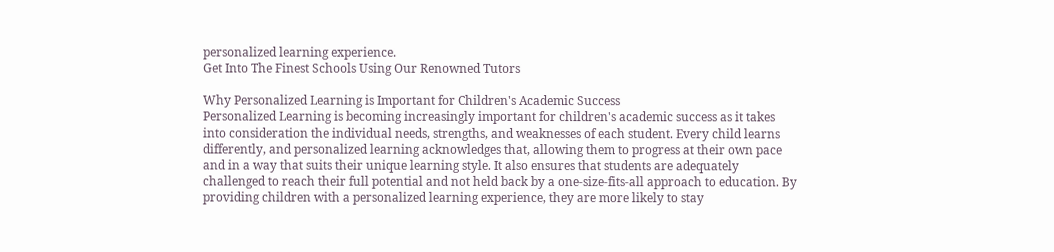personalized learning experience.
Get Into The Finest Schools Using Our Renowned Tutors

Why Personalized Learning is Important for Children's Academic Success
Personalized Learning is becoming increasingly important for children's academic success as it takes into consideration the individual needs, strengths, and weaknesses of each student. Every child learns differently, and personalized learning acknowledges that, allowing them to progress at their own pace and in a way that suits their unique learning style. It also ensures that students are adequately challenged to reach their full potential and not held back by a one-size-fits-all approach to education. By providing children with a personalized learning experience, they are more likely to stay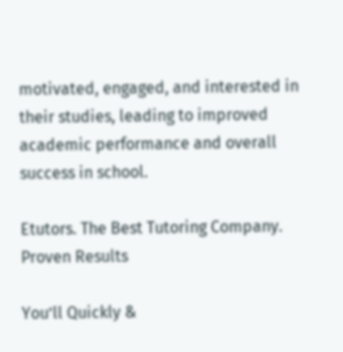motivated, engaged, and interested in their studies, leading to improved academic performance and overall success in school.

Etutors. The Best Tutoring Company. Proven Results

You’ll Quickly &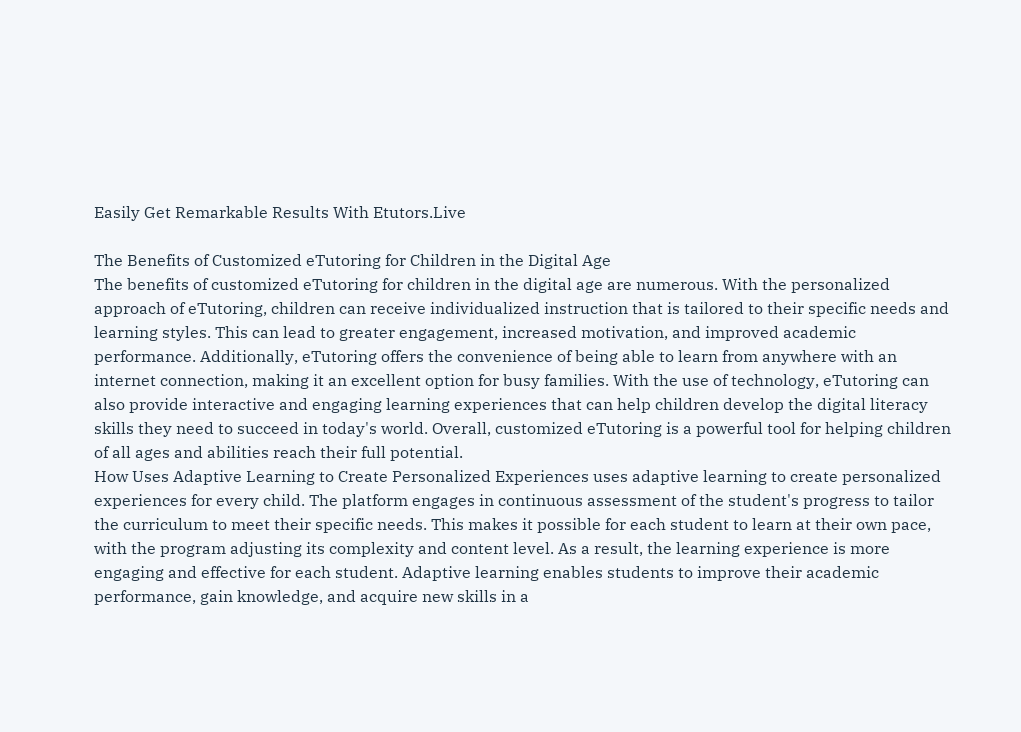Easily Get Remarkable Results With Etutors.Live

The Benefits of Customized eTutoring for Children in the Digital Age
The benefits of customized eTutoring for children in the digital age are numerous. With the personalized approach of eTutoring, children can receive individualized instruction that is tailored to their specific needs and learning styles. This can lead to greater engagement, increased motivation, and improved academic performance. Additionally, eTutoring offers the convenience of being able to learn from anywhere with an internet connection, making it an excellent option for busy families. With the use of technology, eTutoring can also provide interactive and engaging learning experiences that can help children develop the digital literacy skills they need to succeed in today's world. Overall, customized eTutoring is a powerful tool for helping children of all ages and abilities reach their full potential.
How Uses Adaptive Learning to Create Personalized Experiences uses adaptive learning to create personalized experiences for every child. The platform engages in continuous assessment of the student's progress to tailor the curriculum to meet their specific needs. This makes it possible for each student to learn at their own pace, with the program adjusting its complexity and content level. As a result, the learning experience is more engaging and effective for each student. Adaptive learning enables students to improve their academic performance, gain knowledge, and acquire new skills in a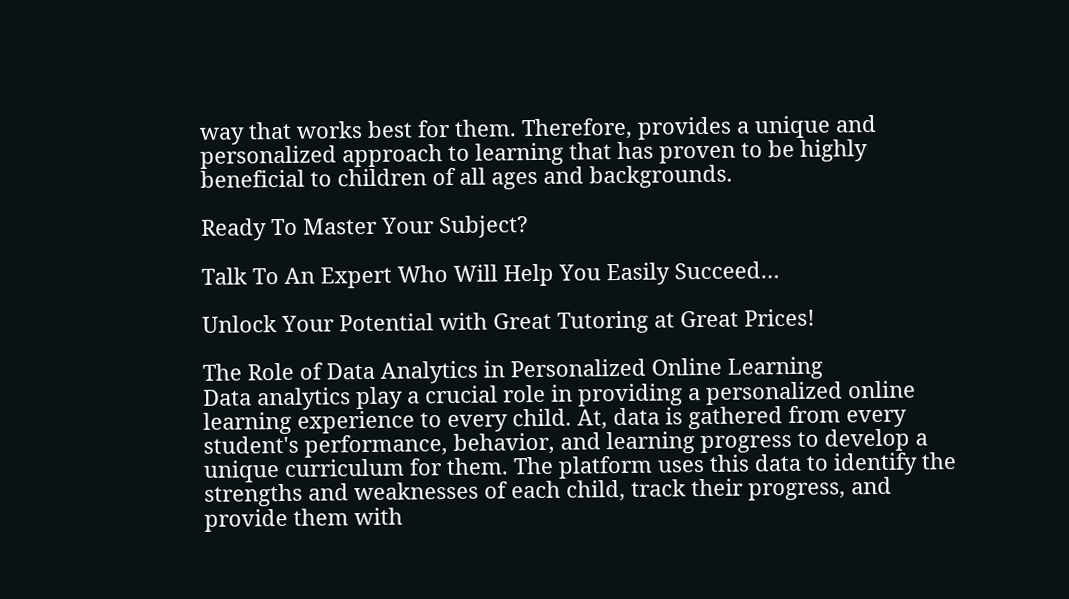way that works best for them. Therefore, provides a unique and personalized approach to learning that has proven to be highly beneficial to children of all ages and backgrounds.

Ready To Master Your Subject?

Talk To An Expert Who Will Help You Easily Succeed…

Unlock Your Potential with Great Tutoring at Great Prices!

The Role of Data Analytics in Personalized Online Learning
Data analytics play a crucial role in providing a personalized online learning experience to every child. At, data is gathered from every student's performance, behavior, and learning progress to develop a unique curriculum for them. The platform uses this data to identify the strengths and weaknesses of each child, track their progress, and provide them with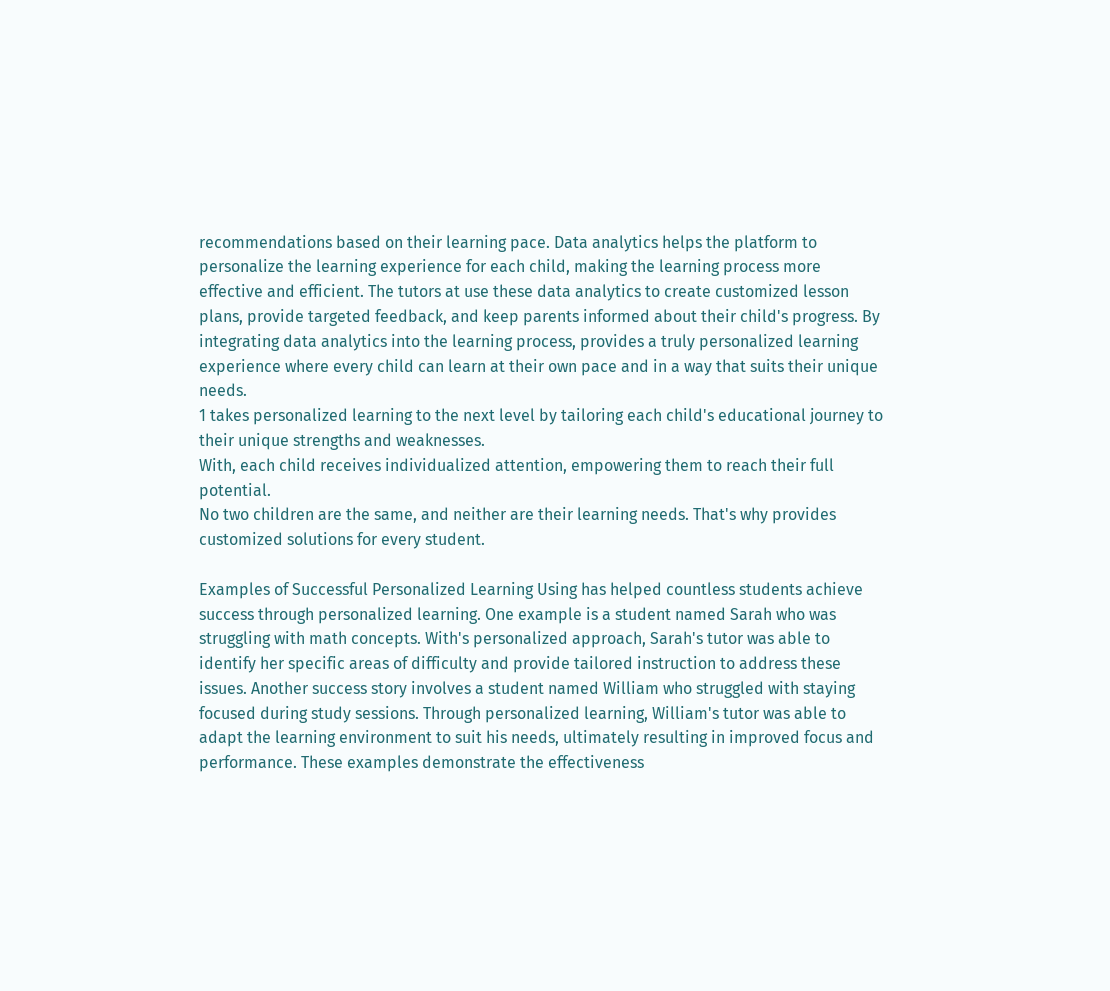recommendations based on their learning pace. Data analytics helps the platform to personalize the learning experience for each child, making the learning process more effective and efficient. The tutors at use these data analytics to create customized lesson plans, provide targeted feedback, and keep parents informed about their child's progress. By integrating data analytics into the learning process, provides a truly personalized learning experience where every child can learn at their own pace and in a way that suits their unique needs.
1 takes personalized learning to the next level by tailoring each child's educational journey to their unique strengths and weaknesses.
With, each child receives individualized attention, empowering them to reach their full potential.
No two children are the same, and neither are their learning needs. That's why provides customized solutions for every student.

Examples of Successful Personalized Learning Using has helped countless students achieve success through personalized learning. One example is a student named Sarah who was struggling with math concepts. With's personalized approach, Sarah's tutor was able to identify her specific areas of difficulty and provide tailored instruction to address these issues. Another success story involves a student named William who struggled with staying focused during study sessions. Through personalized learning, William's tutor was able to adapt the learning environment to suit his needs, ultimately resulting in improved focus and performance. These examples demonstrate the effectiveness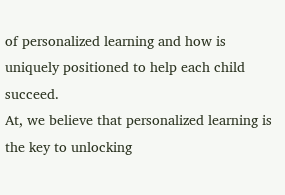of personalized learning and how is uniquely positioned to help each child succeed.
At, we believe that personalized learning is the key to unlocking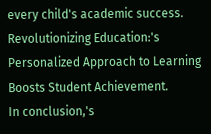every child's academic success.
Revolutionizing Education:'s Personalized Approach to Learning Boosts Student Achievement.
In conclusion,'s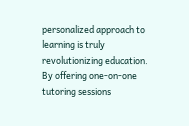personalized approach to learning is truly revolutionizing education. By offering one-on-one tutoring sessions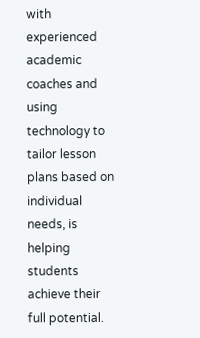with experienced academic coaches and using technology to tailor lesson plans based on individual needs, is helping students achieve their full potential.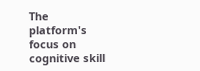The platform's focus on cognitive skill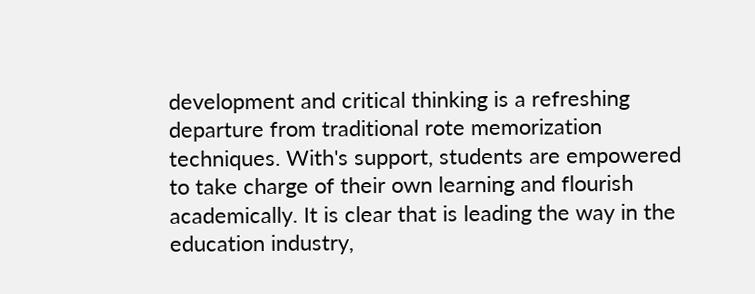development and critical thinking is a refreshing departure from traditional rote memorization techniques. With's support, students are empowered to take charge of their own learning and flourish academically. It is clear that is leading the way in the education industry,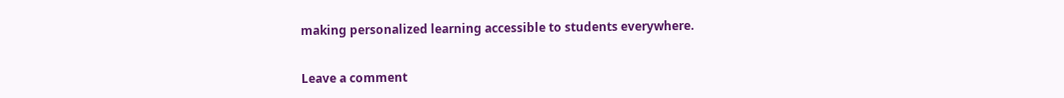making personalized learning accessible to students everywhere.


Leave a comment